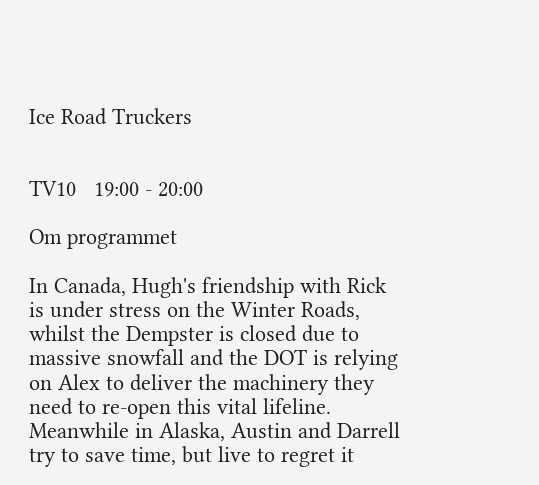Ice Road Truckers


TV10   19:00 - 20:00

Om programmet

In Canada, Hugh's friendship with Rick is under stress on the Winter Roads, whilst the Dempster is closed due to massive snowfall and the DOT is relying on Alex to deliver the machinery they need to re-open this vital lifeline. Meanwhile in Alaska, Austin and Darrell try to save time, but live to regret it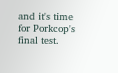and it's time for Porkcop's final test.